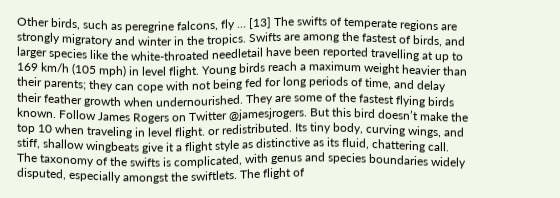Other birds, such as peregrine falcons, fly … [13] The swifts of temperate regions are strongly migratory and winter in the tropics. Swifts are among the fastest of birds, and larger species like the white-throated needletail have been reported travelling at up to 169 km/h (105 mph) in level flight. Young birds reach a maximum weight heavier than their parents; they can cope with not being fed for long periods of time, and delay their feather growth when undernourished. They are some of the fastest flying birds known. Follow James Rogers on Twitter @jamesjrogers. But this bird doesn’t make the top 10 when traveling in level flight. or redistributed. Its tiny body, curving wings, and stiff, shallow wingbeats give it a flight style as distinctive as its fluid, chattering call. The taxonomy of the swifts is complicated, with genus and species boundaries widely disputed, especially amongst the swiftlets. The flight of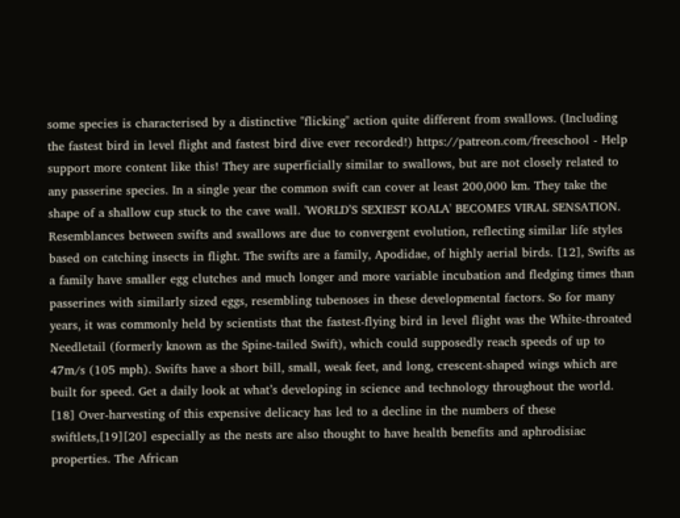some species is characterised by a distinctive "flicking" action quite different from swallows. (Including the fastest bird in level flight and fastest bird dive ever recorded!) https://patreon.com/freeschool - Help support more content like this! They are superficially similar to swallows, but are not closely related to any passerine species. In a single year the common swift can cover at least 200,000 km. They take the shape of a shallow cup stuck to the cave wall. 'WORLD’S SEXIEST KOALA' BECOMES VIRAL SENSATION. Resemblances between swifts and swallows are due to convergent evolution, reflecting similar life styles based on catching insects in flight. The swifts are a family, Apodidae, of highly aerial birds. [12], Swifts as a family have smaller egg clutches and much longer and more variable incubation and fledging times than passerines with similarly sized eggs, resembling tubenoses in these developmental factors. So for many years, it was commonly held by scientists that the fastest-flying bird in level flight was the White-throated Needletail (formerly known as the Spine-tailed Swift), which could supposedly reach speeds of up to 47m/s (105 mph). Swifts have a short bill, small, weak feet, and long, crescent-shaped wings which are built for speed. Get a daily look at what’s developing in science and technology throughout the world. [18] Over-harvesting of this expensive delicacy has led to a decline in the numbers of these swiftlets,[19][20] especially as the nests are also thought to have health benefits and aphrodisiac properties. The African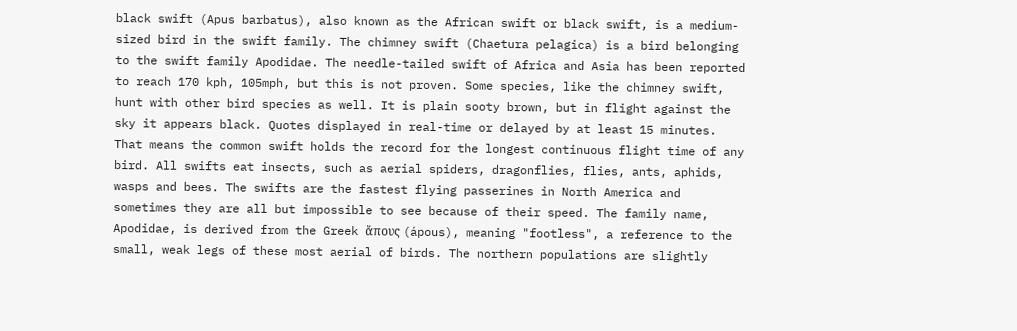black swift (Apus barbatus), also known as the African swift or black swift, is a medium-sized bird in the swift family. The chimney swift (Chaetura pelagica) is a bird belonging to the swift family Apodidae. The needle-tailed swift of Africa and Asia has been reported to reach 170 kph, 105mph, but this is not proven. Some species, like the chimney swift, hunt with other bird species as well. It is plain sooty brown, but in flight against the sky it appears black. Quotes displayed in real-time or delayed by at least 15 minutes. That means the common swift holds the record for the longest continuous flight time of any bird. All swifts eat insects, such as aerial spiders, dragonflies, flies, ants, aphids, wasps and bees. The swifts are the fastest flying passerines in North America and sometimes they are all but impossible to see because of their speed. The family name, Apodidae, is derived from the Greek ἄπους (ápous), meaning "footless", a reference to the small, weak legs of these most aerial of birds. The northern populations are slightly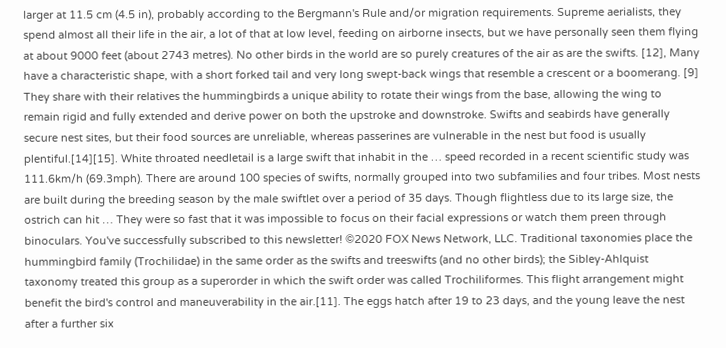larger at 11.5 cm (4.5 in), probably according to the Bergmann's Rule and/or migration requirements. Supreme aerialists, they spend almost all their life in the air, a lot of that at low level, feeding on airborne insects, but we have personally seen them flying at about 9000 feet (about 2743 metres). No other birds in the world are so purely creatures of the air as are the swifts. [12], Many have a characteristic shape, with a short forked tail and very long swept-back wings that resemble a crescent or a boomerang. [9] They share with their relatives the hummingbirds a unique ability to rotate their wings from the base, allowing the wing to remain rigid and fully extended and derive power on both the upstroke and downstroke. Swifts and seabirds have generally secure nest sites, but their food sources are unreliable, whereas passerines are vulnerable in the nest but food is usually plentiful.[14][15]. White throated needletail is a large swift that inhabit in the … speed recorded in a recent scientific study was 111.6km/h (69.3mph). There are around 100 species of swifts, normally grouped into two subfamilies and four tribes. Most nests are built during the breeding season by the male swiftlet over a period of 35 days. Though flightless due to its large size, the ostrich can hit … They were so fast that it was impossible to focus on their facial expressions or watch them preen through binoculars. You've successfully subscribed to this newsletter! ©2020 FOX News Network, LLC. Traditional taxonomies place the hummingbird family (Trochilidae) in the same order as the swifts and treeswifts (and no other birds); the Sibley-Ahlquist taxonomy treated this group as a superorder in which the swift order was called Trochiliformes. This flight arrangement might benefit the bird's control and maneuverability in the air.[11]. The eggs hatch after 19 to 23 days, and the young leave the nest after a further six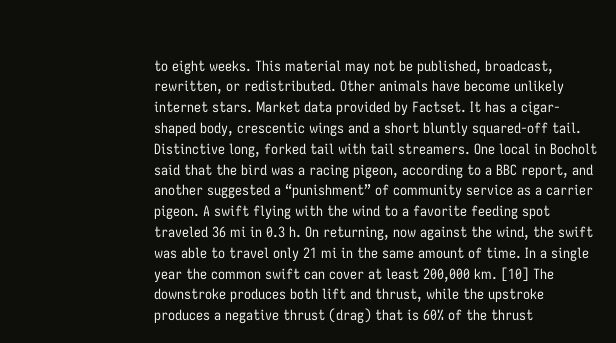to eight weeks. This material may not be published, broadcast, rewritten, or redistributed. Other animals have become unlikely internet stars. Market data provided by Factset. It has a cigar-shaped body, crescentic wings and a short bluntly squared-off tail. Distinctive long, forked tail with tail streamers. One local in Bocholt said that the bird was a racing pigeon, according to a BBC report, and another suggested a “punishment” of community service as a carrier pigeon. A swift flying with the wind to a favorite feeding spot traveled 36 mi in 0.3 h. On returning, now against the wind, the swift was able to travel only 21 mi in the same amount of time. In a single year the common swift can cover at least 200,000 km. [10] The downstroke produces both lift and thrust, while the upstroke produces a negative thrust (drag) that is 60% of the thrust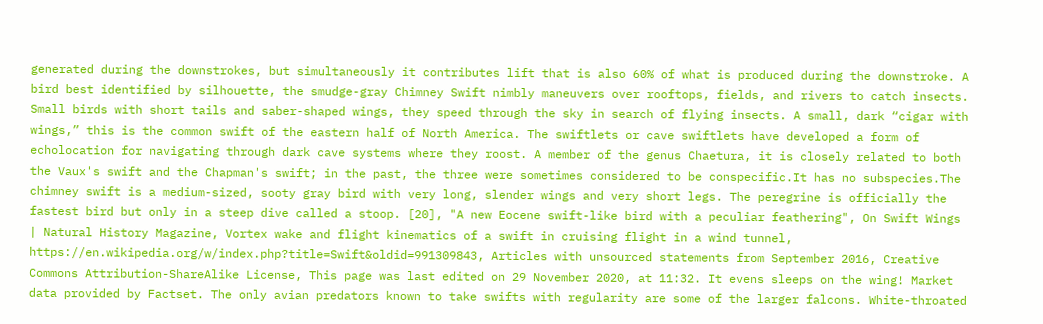generated during the downstrokes, but simultaneously it contributes lift that is also 60% of what is produced during the downstroke. A bird best identified by silhouette, the smudge-gray Chimney Swift nimbly maneuvers over rooftops, fields, and rivers to catch insects. Small birds with short tails and saber-shaped wings, they speed through the sky in search of flying insects. A small, dark “cigar with wings,” this is the common swift of the eastern half of North America. The swiftlets or cave swiftlets have developed a form of echolocation for navigating through dark cave systems where they roost. A member of the genus Chaetura, it is closely related to both the Vaux's swift and the Chapman's swift; in the past, the three were sometimes considered to be conspecific.It has no subspecies.The chimney swift is a medium-sized, sooty gray bird with very long, slender wings and very short legs. The peregrine is officially the fastest bird but only in a steep dive called a stoop. [20], "A new Eocene swift-like bird with a peculiar feathering", On Swift Wings | Natural History Magazine, Vortex wake and flight kinematics of a swift in cruising flight in a wind tunnel, https://en.wikipedia.org/w/index.php?title=Swift&oldid=991309843, Articles with unsourced statements from September 2016, Creative Commons Attribution-ShareAlike License, This page was last edited on 29 November 2020, at 11:32. It evens sleeps on the wing! Market data provided by Factset. The only avian predators known to take swifts with regularity are some of the larger falcons. White-throated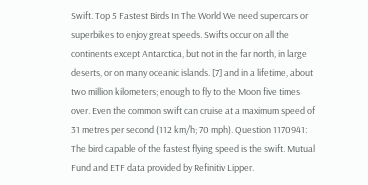Swift. Top 5 Fastest Birds In The World We need supercars or superbikes to enjoy great speeds. Swifts occur on all the continents except Antarctica, but not in the far north, in large deserts, or on many oceanic islands. [7] and in a lifetime, about two million kilometers; enough to fly to the Moon five times over. Even the common swift can cruise at a maximum speed of 31 metres per second (112 km/h; 70 mph). Question 1170941: The bird capable of the fastest flying speed is the swift. Mutual Fund and ETF data provided by Refinitiv Lipper.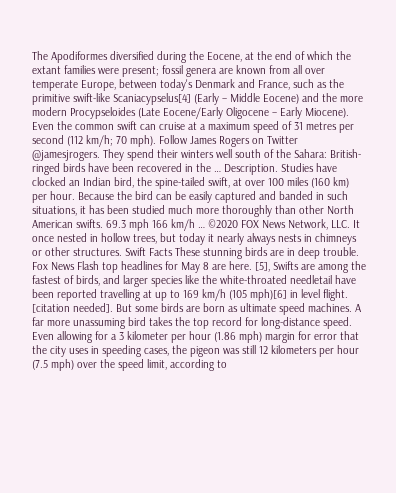The Apodiformes diversified during the Eocene, at the end of which the extant families were present; fossil genera are known from all over temperate Europe, between today's Denmark and France, such as the primitive swift-like Scaniacypselus[4] (Early – Middle Eocene) and the more modern Procypseloides (Late Eocene/Early Oligocene – Early Miocene). Even the common swift can cruise at a maximum speed of 31 metres per second (112 km/h; 70 mph). Follow James Rogers on Twitter @jamesjrogers. They spend their winters well south of the Sahara: British-ringed birds have been recovered in the … Description. Studies have clocked an Indian bird, the spine-tailed swift, at over 100 miles (160 km) per hour. Because the bird can be easily captured and banded in such situations, it has been studied much more thoroughly than other North American swifts. 69.3 mph 166 km/h … ©2020 FOX News Network, LLC. It once nested in hollow trees, but today it nearly always nests in chimneys or other structures. Swift Facts These stunning birds are in deep trouble. Fox News Flash top headlines for May 8 are here. [5], Swifts are among the fastest of birds, and larger species like the white-throated needletail have been reported travelling at up to 169 km/h (105 mph)[6] in level flight. [citation needed]. But some birds are born as ultimate speed machines. A far more unassuming bird takes the top record for long-distance speed. Even allowing for a 3 kilometer per hour (1.86 mph) margin for error that the city uses in speeding cases, the pigeon was still 12 kilometers per hour (7.5 mph) over the speed limit, according to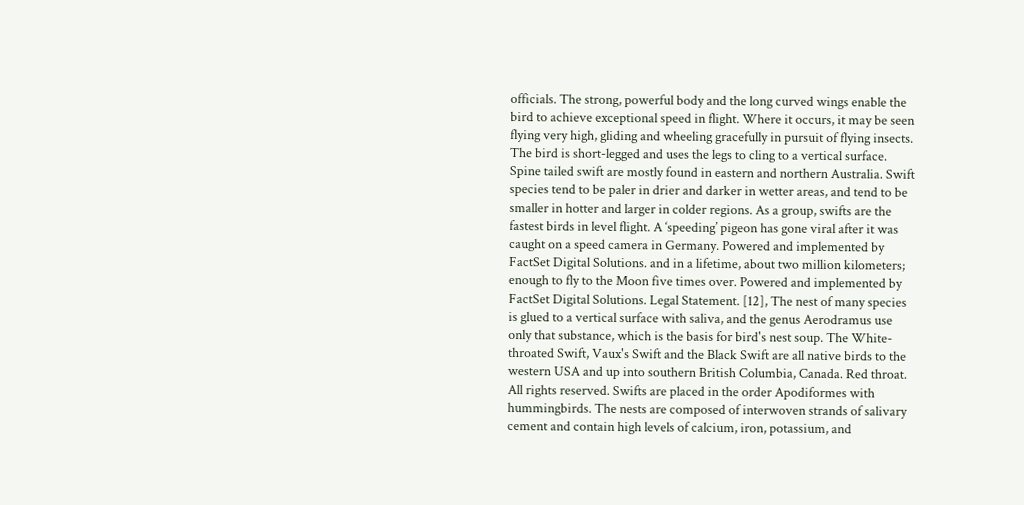officials. The strong, powerful body and the long curved wings enable the bird to achieve exceptional speed in flight. Where it occurs, it may be seen flying very high, gliding and wheeling gracefully in pursuit of flying insects. The bird is short-legged and uses the legs to cling to a vertical surface. Spine tailed swift are mostly found in eastern and northern Australia. Swift species tend to be paler in drier and darker in wetter areas, and tend to be smaller in hotter and larger in colder regions. As a group, swifts are the fastest birds in level flight. A ‘speeding’ pigeon has gone viral after it was caught on a speed camera in Germany. Powered and implemented by FactSet Digital Solutions. and in a lifetime, about two million kilometers; enough to fly to the Moon five times over. Powered and implemented by FactSet Digital Solutions. Legal Statement. [12], The nest of many species is glued to a vertical surface with saliva, and the genus Aerodramus use only that substance, which is the basis for bird's nest soup. The White-throated Swift, Vaux's Swift and the Black Swift are all native birds to the western USA and up into southern British Columbia, Canada. Red throat. All rights reserved. Swifts are placed in the order Apodiformes with hummingbirds. The nests are composed of interwoven strands of salivary cement and contain high levels of calcium, iron, potassium, and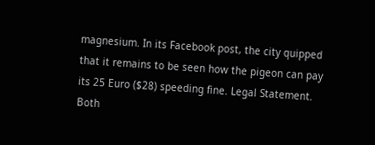magnesium. In its Facebook post, the city quipped that it remains to be seen how the pigeon can pay its 25 Euro ($28) speeding fine. Legal Statement. Both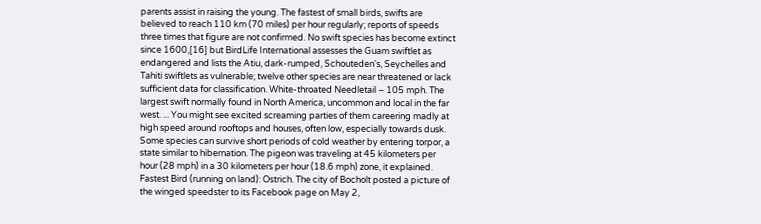parents assist in raising the young. The fastest of small birds, swifts are believed to reach 110 km (70 miles) per hour regularly; reports of speeds three times that figure are not confirmed. No swift species has become extinct since 1600,[16] but BirdLife International assesses the Guam swiftlet as endangered and lists the Atiu, dark-rumped, Schouteden's, Seychelles and Tahiti swiftlets as vulnerable; twelve other species are near threatened or lack sufficient data for classification. White-throated Needletail – 105 mph. The largest swift normally found in North America, uncommon and local in the far west. ... You might see excited screaming parties of them careering madly at high speed around rooftops and houses, often low, especially towards dusk. Some species can survive short periods of cold weather by entering torpor, a state similar to hibernation. The pigeon was traveling at 45 kilometers per hour (28 mph) in a 30 kilometers per hour (18.6 mph) zone, it explained. Fastest Bird (running on land): Ostrich. The city of Bocholt posted a picture of the winged speedster to its Facebook page on May 2,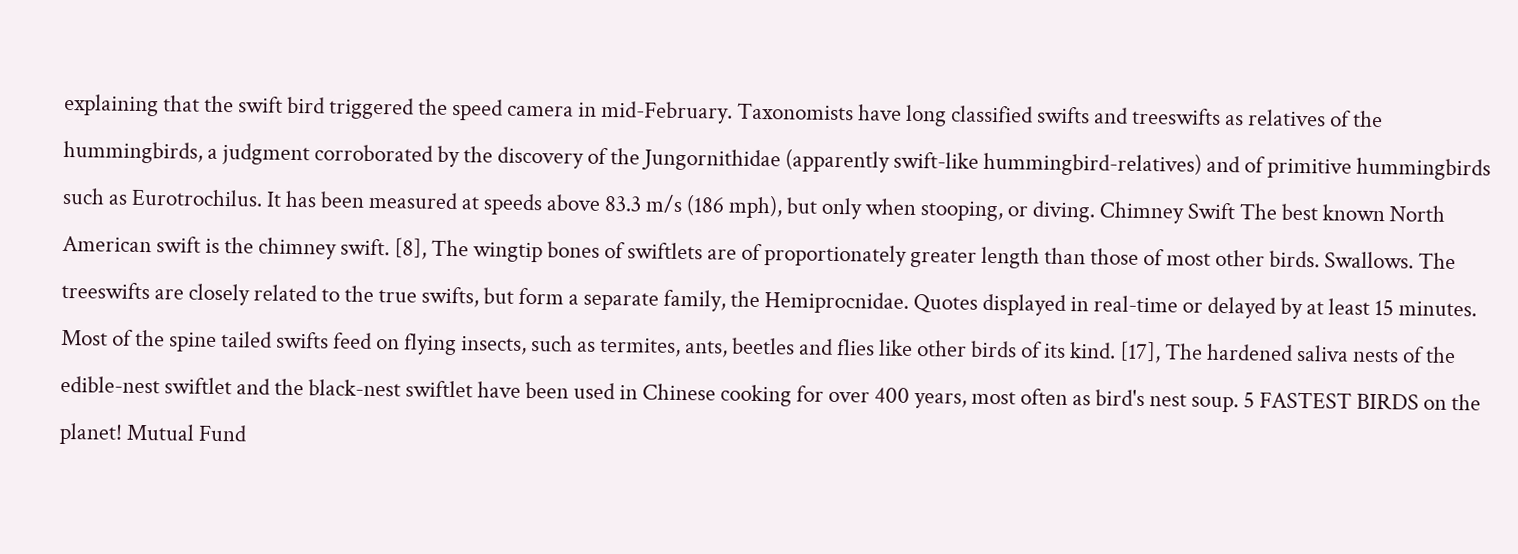explaining that the swift bird triggered the speed camera in mid-February. Taxonomists have long classified swifts and treeswifts as relatives of the hummingbirds, a judgment corroborated by the discovery of the Jungornithidae (apparently swift-like hummingbird-relatives) and of primitive hummingbirds such as Eurotrochilus. It has been measured at speeds above 83.3 m/s (186 mph), but only when stooping, or diving. Chimney Swift The best known North American swift is the chimney swift. [8], The wingtip bones of swiftlets are of proportionately greater length than those of most other birds. Swallows. The treeswifts are closely related to the true swifts, but form a separate family, the Hemiprocnidae. Quotes displayed in real-time or delayed by at least 15 minutes. Most of the spine tailed swifts feed on flying insects, such as termites, ants, beetles and flies like other birds of its kind. [17], The hardened saliva nests of the edible-nest swiftlet and the black-nest swiftlet have been used in Chinese cooking for over 400 years, most often as bird's nest soup. 5 FASTEST BIRDS on the planet! Mutual Fund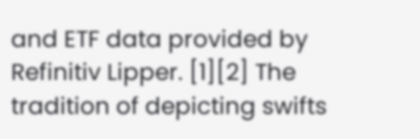and ETF data provided by Refinitiv Lipper. [1][2] The tradition of depicting swifts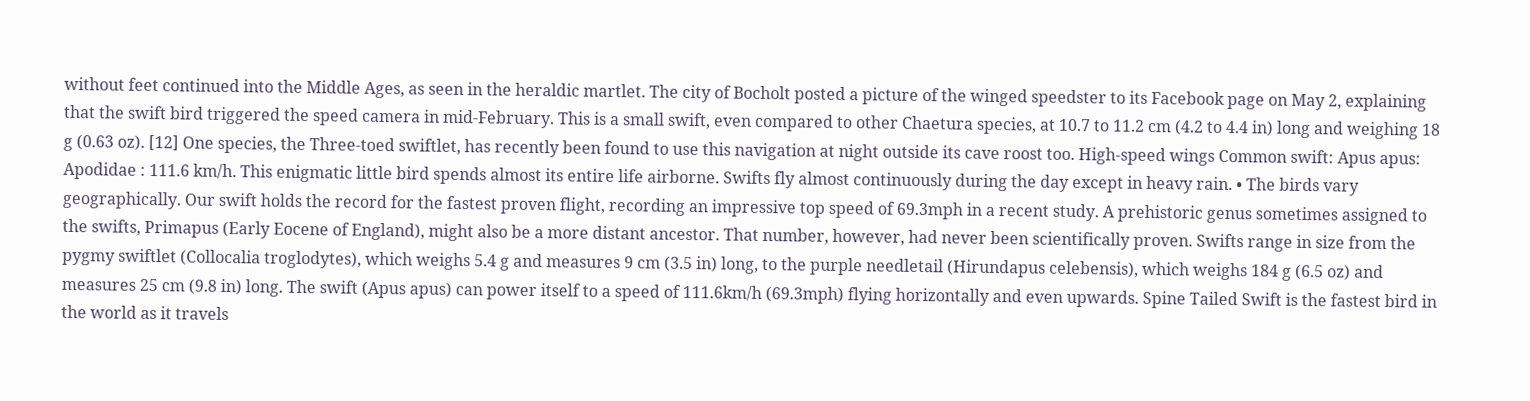without feet continued into the Middle Ages, as seen in the heraldic martlet. The city of Bocholt posted a picture of the winged speedster to its Facebook page on May 2, explaining that the swift bird triggered the speed camera in mid-February. This is a small swift, even compared to other Chaetura species, at 10.7 to 11.2 cm (4.2 to 4.4 in) long and weighing 18 g (0.63 oz). [12] One species, the Three-toed swiftlet, has recently been found to use this navigation at night outside its cave roost too. High-speed wings Common swift: Apus apus: Apodidae : 111.6 km/h. This enigmatic little bird spends almost its entire life airborne. Swifts fly almost continuously during the day except in heavy rain. • The birds vary geographically. Our swift holds the record for the fastest proven flight, recording an impressive top speed of 69.3mph in a recent study. A prehistoric genus sometimes assigned to the swifts, Primapus (Early Eocene of England), might also be a more distant ancestor. That number, however, had never been scientifically proven. Swifts range in size from the pygmy swiftlet (Collocalia troglodytes), which weighs 5.4 g and measures 9 cm (3.5 in) long, to the purple needletail (Hirundapus celebensis), which weighs 184 g (6.5 oz) and measures 25 cm (9.8 in) long. The swift (Apus apus) can power itself to a speed of 111.6km/h (69.3mph) flying horizontally and even upwards. Spine Tailed Swift is the fastest bird in the world as it travels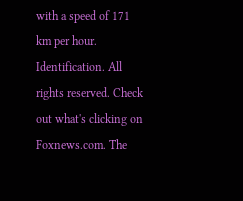with a speed of 171 km per hour. Identification. All rights reserved. Check out what's clicking on Foxnews.com. The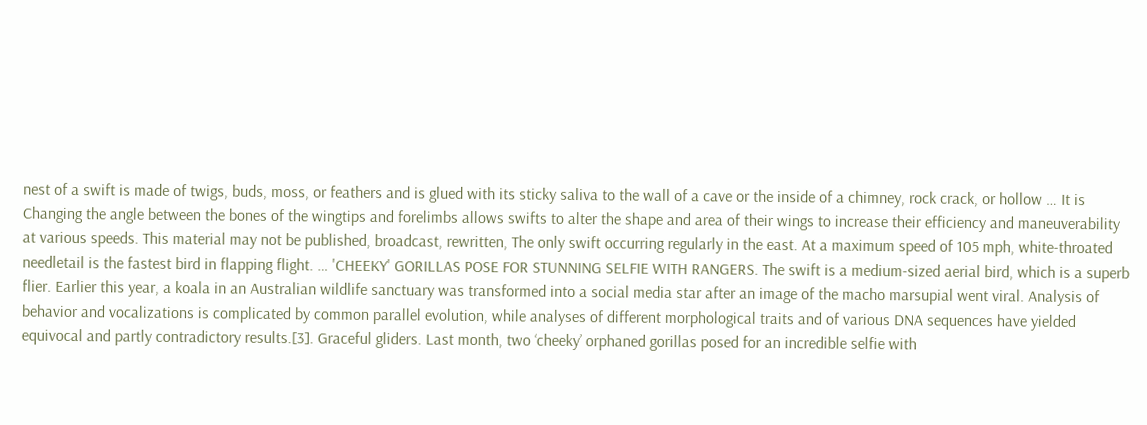nest of a swift is made of twigs, buds, moss, or feathers and is glued with its sticky saliva to the wall of a cave or the inside of a chimney, rock crack, or hollow … It is Changing the angle between the bones of the wingtips and forelimbs allows swifts to alter the shape and area of their wings to increase their efficiency and maneuverability at various speeds. This material may not be published, broadcast, rewritten, The only swift occurring regularly in the east. At a maximum speed of 105 mph, white-throated needletail is the fastest bird in flapping flight. … 'CHEEKY' GORILLAS POSE FOR STUNNING SELFIE WITH RANGERS. The swift is a medium-sized aerial bird, which is a superb flier. Earlier this year, a koala in an Australian wildlife sanctuary was transformed into a social media star after an image of the macho marsupial went viral. Analysis of behavior and vocalizations is complicated by common parallel evolution, while analyses of different morphological traits and of various DNA sequences have yielded equivocal and partly contradictory results.[3]. Graceful gliders. Last month, two ‘cheeky’ orphaned gorillas posed for an incredible selfie with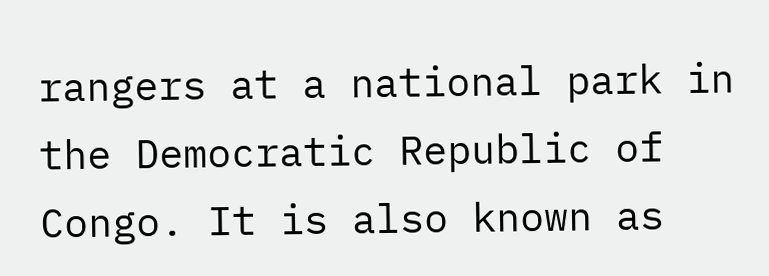rangers at a national park in the Democratic Republic of Congo. It is also known as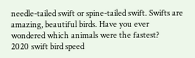needle-tailed swift or spine-tailed swift. Swifts are amazing, beautiful birds. Have you ever wondered which animals were the fastest?
2020 swift bird speed